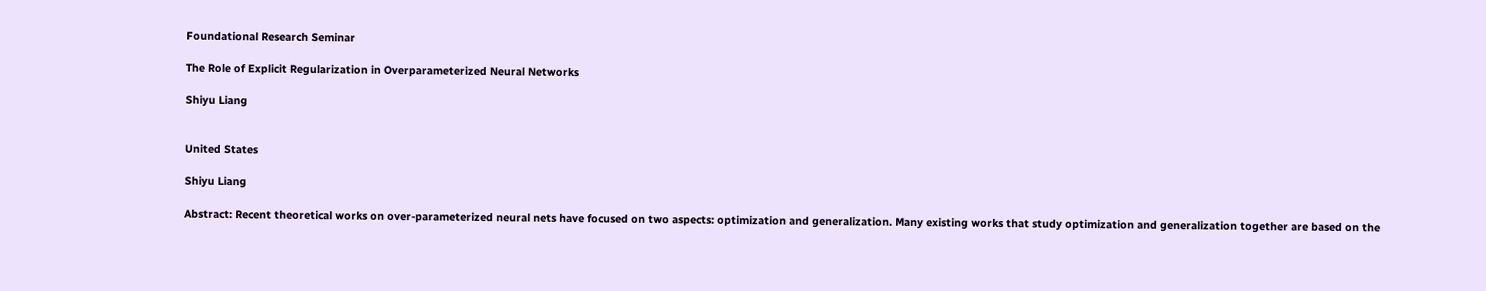Foundational Research Seminar

The Role of Explicit Regularization in Overparameterized Neural Networks

Shiyu Liang


United States

Shiyu Liang

Abstract: Recent theoretical works on over-parameterized neural nets have focused on two aspects: optimization and generalization. Many existing works that study optimization and generalization together are based on the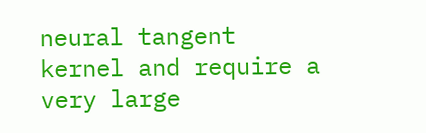neural tangent kernel and require a very large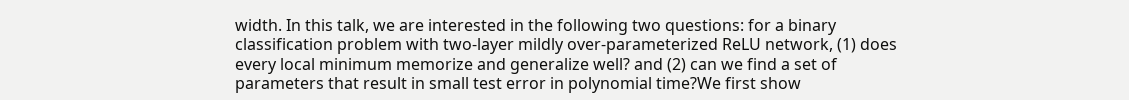width. In this talk, we are interested in the following two questions: for a binary classification problem with two-layer mildly over-parameterized ReLU network, (1) does every local minimum memorize and generalize well? and (2) can we find a set of parameters that result in small test error in polynomial time?We first show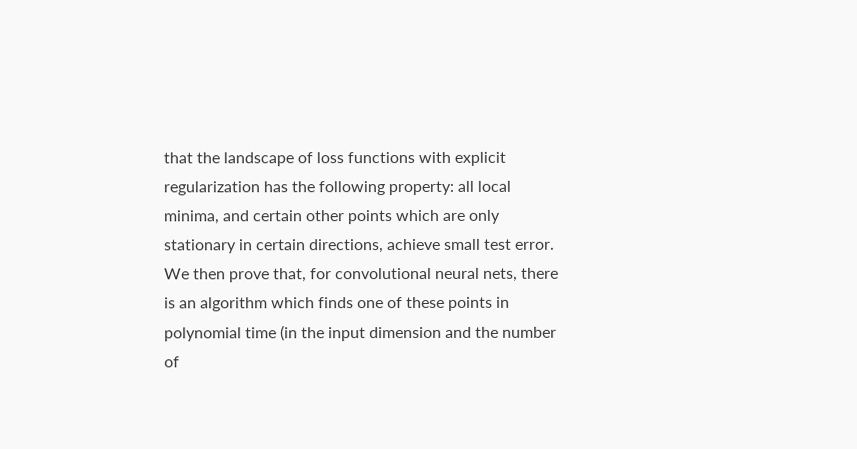that the landscape of loss functions with explicit regularization has the following property: all local minima, and certain other points which are only stationary in certain directions, achieve small test error. We then prove that, for convolutional neural nets, there is an algorithm which finds one of these points in polynomial time (in the input dimension and the number of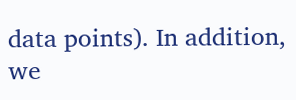data points). In addition, we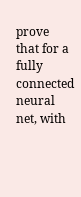prove that for a fully connected neural net, with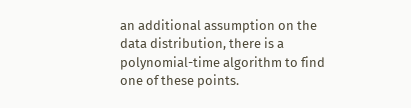an additional assumption on the data distribution, there is a polynomial-time algorithm to find one of these points.